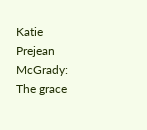Katie Prejean McGrady: The grace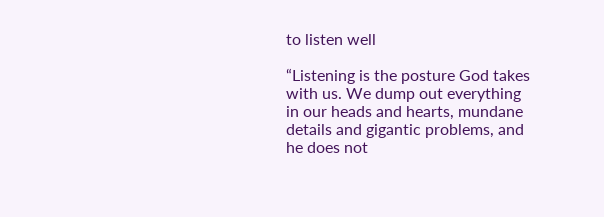to listen well

“Listening is the posture God takes with us. We dump out everything in our heads and hearts, mundane details and gigantic problems, and he does not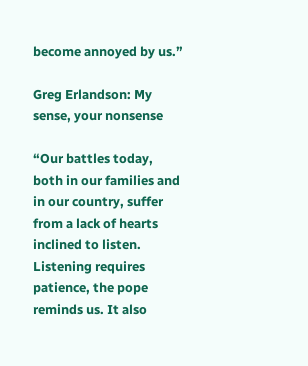become annoyed by us.”

Greg Erlandson: My sense, your nonsense

“Our battles today, both in our families and in our country, suffer from a lack of hearts inclined to listen. Listening requires patience, the pope reminds us. It also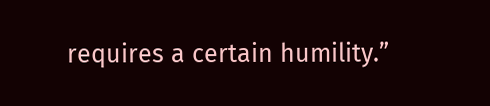requires a certain humility.”